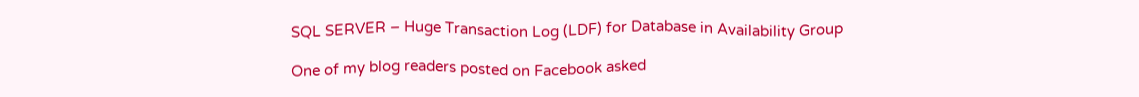SQL SERVER – Huge Transaction Log (LDF) for Database in Availability Group

One of my blog readers posted on Facebook asked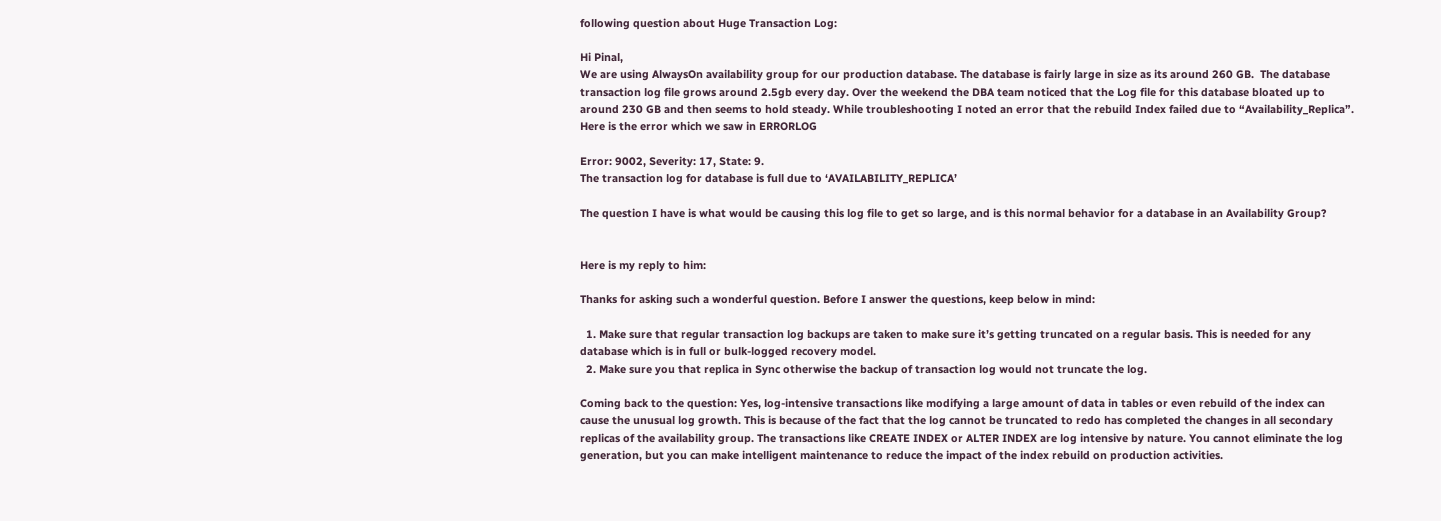following question about Huge Transaction Log:

Hi Pinal,
We are using AlwaysOn availability group for our production database. The database is fairly large in size as its around 260 GB.  The database transaction log file grows around 2.5gb every day. Over the weekend the DBA team noticed that the Log file for this database bloated up to around 230 GB and then seems to hold steady. While troubleshooting I noted an error that the rebuild Index failed due to “Availability_Replica”. Here is the error which we saw in ERRORLOG

Error: 9002, Severity: 17, State: 9.
The transaction log for database is full due to ‘AVAILABILITY_REPLICA’

The question I have is what would be causing this log file to get so large, and is this normal behavior for a database in an Availability Group?


Here is my reply to him:

Thanks for asking such a wonderful question. Before I answer the questions, keep below in mind:

  1. Make sure that regular transaction log backups are taken to make sure it’s getting truncated on a regular basis. This is needed for any database which is in full or bulk-logged recovery model.
  2. Make sure you that replica in Sync otherwise the backup of transaction log would not truncate the log.

Coming back to the question: Yes, log-intensive transactions like modifying a large amount of data in tables or even rebuild of the index can cause the unusual log growth. This is because of the fact that the log cannot be truncated to redo has completed the changes in all secondary replicas of the availability group. The transactions like CREATE INDEX or ALTER INDEX are log intensive by nature. You cannot eliminate the log generation, but you can make intelligent maintenance to reduce the impact of the index rebuild on production activities.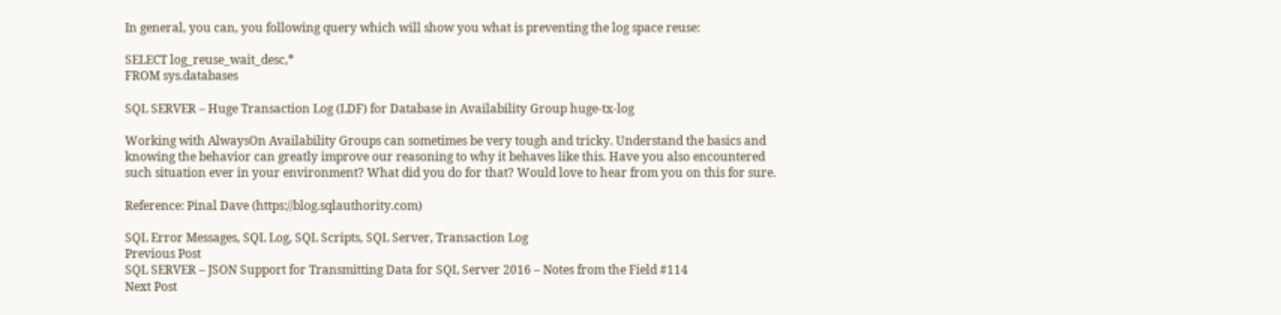In general, you can, you following query which will show you what is preventing the log space reuse:

SELECT log_reuse_wait_desc,*
FROM sys.databases

SQL SERVER – Huge Transaction Log (LDF) for Database in Availability Group huge-tx-log

Working with AlwaysOn Availability Groups can sometimes be very tough and tricky. Understand the basics and knowing the behavior can greatly improve our reasoning to why it behaves like this. Have you also encountered such situation ever in your environment? What did you do for that? Would love to hear from you on this for sure.

Reference: Pinal Dave (https://blog.sqlauthority.com)

SQL Error Messages, SQL Log, SQL Scripts, SQL Server, Transaction Log
Previous Post
SQL SERVER – JSON Support for Transmitting Data for SQL Server 2016 – Notes from the Field #114
Next Post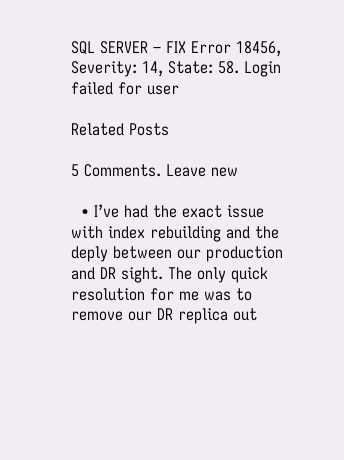SQL SERVER – FIX Error 18456, Severity: 14, State: 58. Login failed for user

Related Posts

5 Comments. Leave new

  • I’ve had the exact issue with index rebuilding and the deply between our production and DR sight. The only quick resolution for me was to remove our DR replica out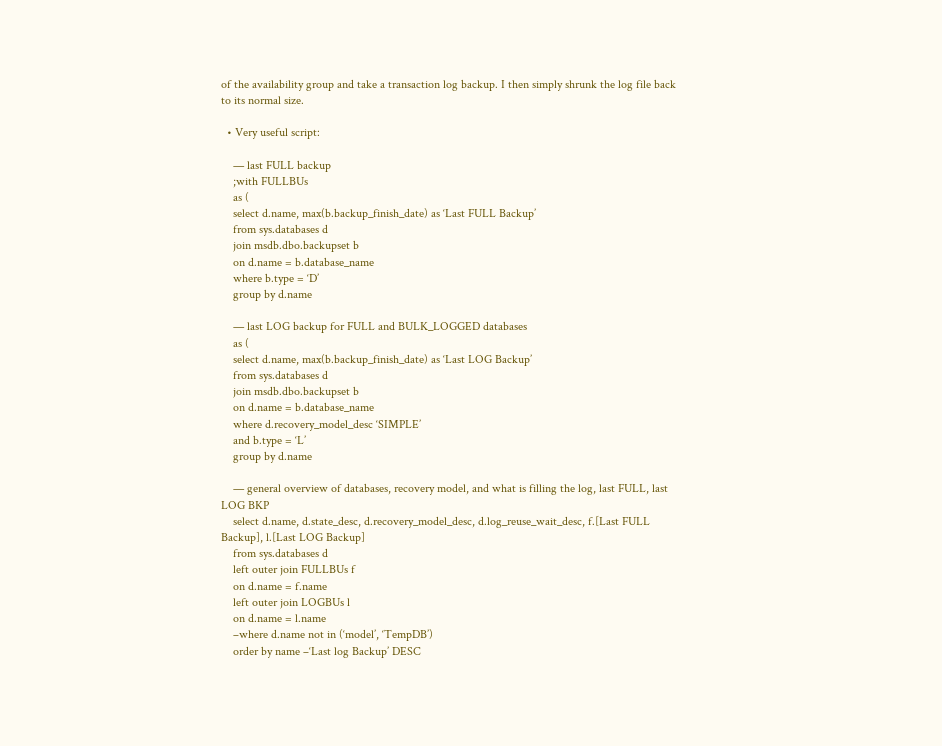of the availability group and take a transaction log backup. I then simply shrunk the log file back to its normal size.

  • Very useful script:

    — last FULL backup
    ;with FULLBUs
    as (
    select d.name, max(b.backup_finish_date) as ‘Last FULL Backup’
    from sys.databases d
    join msdb.dbo.backupset b
    on d.name = b.database_name
    where b.type = ‘D’
    group by d.name

    — last LOG backup for FULL and BULK_LOGGED databases
    as (
    select d.name, max(b.backup_finish_date) as ‘Last LOG Backup’
    from sys.databases d
    join msdb.dbo.backupset b
    on d.name = b.database_name
    where d.recovery_model_desc ‘SIMPLE’
    and b.type = ‘L’
    group by d.name

    — general overview of databases, recovery model, and what is filling the log, last FULL, last LOG BKP
    select d.name, d.state_desc, d.recovery_model_desc, d.log_reuse_wait_desc, f.[Last FULL Backup], l.[Last LOG Backup]
    from sys.databases d
    left outer join FULLBUs f
    on d.name = f.name
    left outer join LOGBUs l
    on d.name = l.name
    –where d.name not in (‘model’, ‘TempDB’)
    order by name –‘Last log Backup’ DESC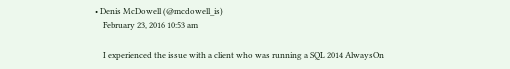• Denis McDowell (@mcdowell_is)
    February 23, 2016 10:53 am

    I experienced the issue with a client who was running a SQL 2014 AlwaysOn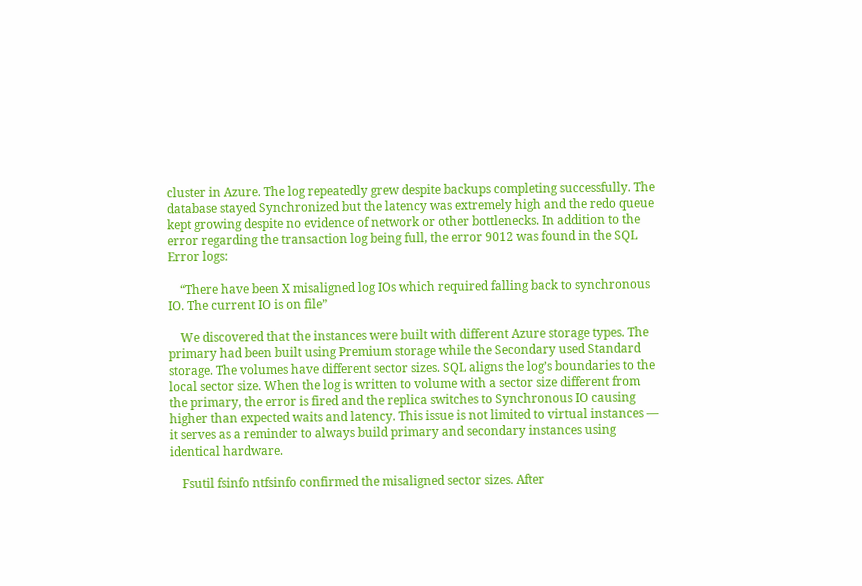cluster in Azure. The log repeatedly grew despite backups completing successfully. The database stayed Synchronized but the latency was extremely high and the redo queue kept growing despite no evidence of network or other bottlenecks. In addition to the error regarding the transaction log being full, the error 9012 was found in the SQL Error logs:

    “There have been X misaligned log IOs which required falling back to synchronous IO. The current IO is on file”

    We discovered that the instances were built with different Azure storage types. The primary had been built using Premium storage while the Secondary used Standard storage. The volumes have different sector sizes. SQL aligns the log’s boundaries to the local sector size. When the log is written to volume with a sector size different from the primary, the error is fired and the replica switches to Synchronous IO causing higher than expected waits and latency. This issue is not limited to virtual instances — it serves as a reminder to always build primary and secondary instances using identical hardware.

    Fsutil fsinfo ntfsinfo confirmed the misaligned sector sizes. After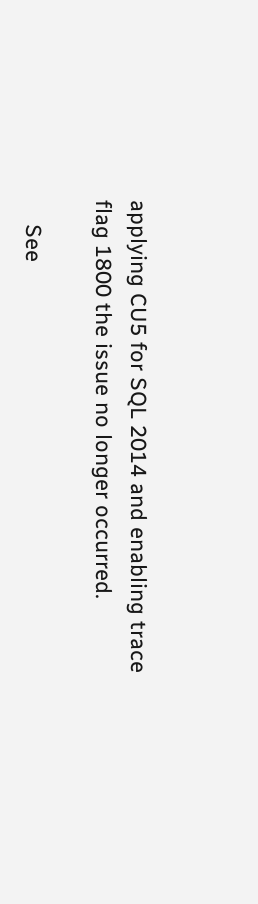applying CU5 for SQL 2014 and enabling trace flag 1800 the issue no longer occurred.

    See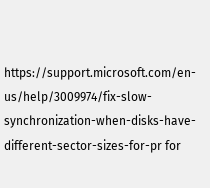https://support.microsoft.com/en-us/help/3009974/fix-slow-synchronization-when-disks-have-different-sector-sizes-for-pr for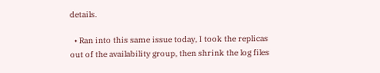details.

  • Ran into this same issue today, I took the replicas out of the availability group, then shrink the log files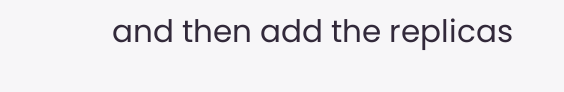and then add the replicas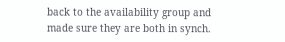back to the availability group and made sure they are both in synch.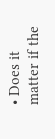• Does it matter if the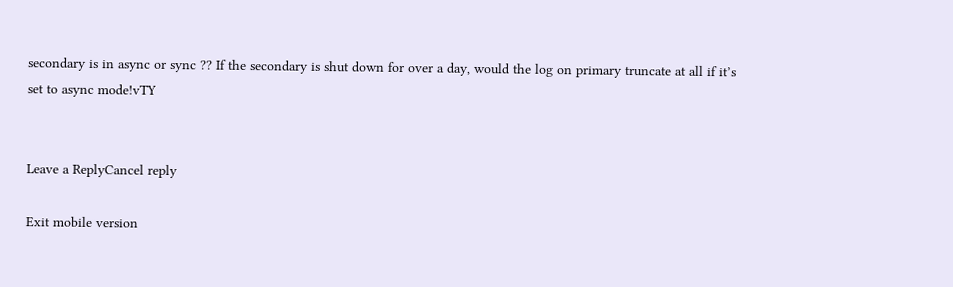secondary is in async or sync ?? If the secondary is shut down for over a day, would the log on primary truncate at all if it’s set to async mode!vTY


Leave a ReplyCancel reply

Exit mobile version